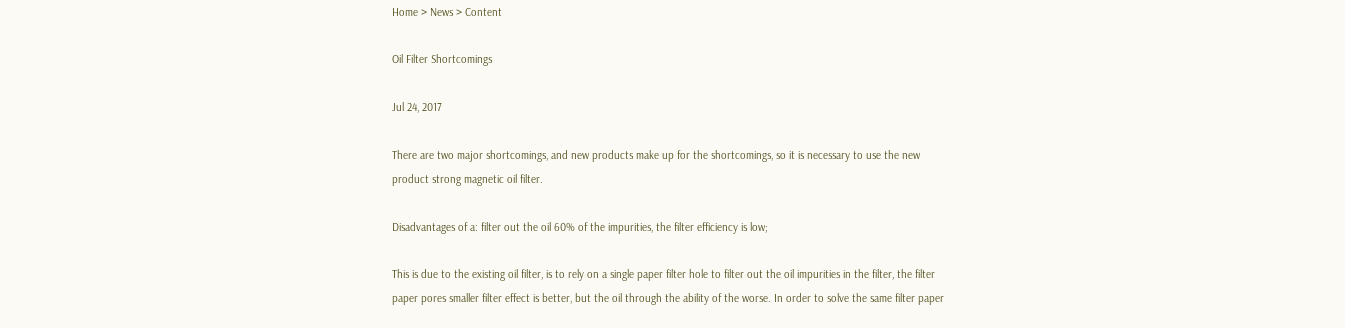Home > News > Content

Oil Filter Shortcomings

Jul 24, 2017

There are two major shortcomings, and new products make up for the shortcomings, so it is necessary to use the new product strong magnetic oil filter.

Disadvantages of a: filter out the oil 60% of the impurities, the filter efficiency is low;

This is due to the existing oil filter, is to rely on a single paper filter hole to filter out the oil impurities in the filter, the filter paper pores smaller filter effect is better, but the oil through the ability of the worse. In order to solve the same filter paper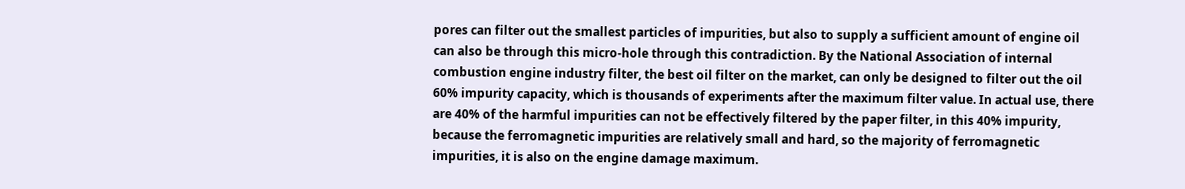pores can filter out the smallest particles of impurities, but also to supply a sufficient amount of engine oil can also be through this micro-hole through this contradiction. By the National Association of internal combustion engine industry filter, the best oil filter on the market, can only be designed to filter out the oil 60% impurity capacity, which is thousands of experiments after the maximum filter value. In actual use, there are 40% of the harmful impurities can not be effectively filtered by the paper filter, in this 40% impurity, because the ferromagnetic impurities are relatively small and hard, so the majority of ferromagnetic impurities, it is also on the engine damage maximum.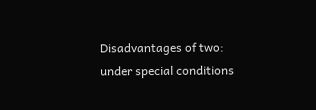Disadvantages of two: under special conditions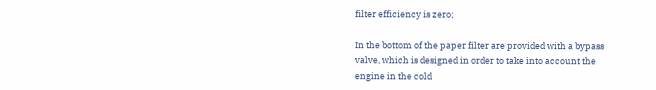filter efficiency is zero;

In the bottom of the paper filter are provided with a bypass valve, which is designed in order to take into account the engine in the cold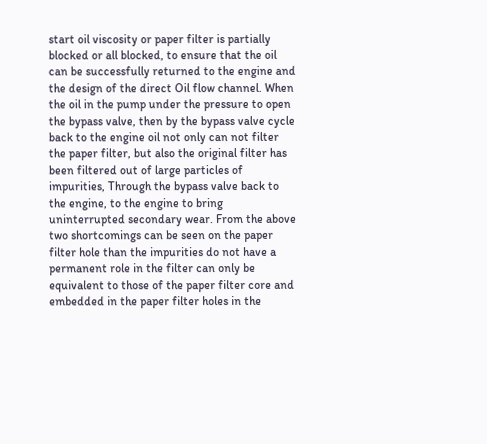start oil viscosity or paper filter is partially blocked or all blocked, to ensure that the oil can be successfully returned to the engine and the design of the direct Oil flow channel. When the oil in the pump under the pressure to open the bypass valve, then by the bypass valve cycle back to the engine oil not only can not filter the paper filter, but also the original filter has been filtered out of large particles of impurities, Through the bypass valve back to the engine, to the engine to bring uninterrupted secondary wear. From the above two shortcomings can be seen on the paper filter hole than the impurities do not have a permanent role in the filter can only be equivalent to those of the paper filter core and embedded in the paper filter holes in the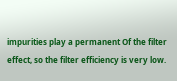impurities play a permanent Of the filter effect, so the filter efficiency is very low.